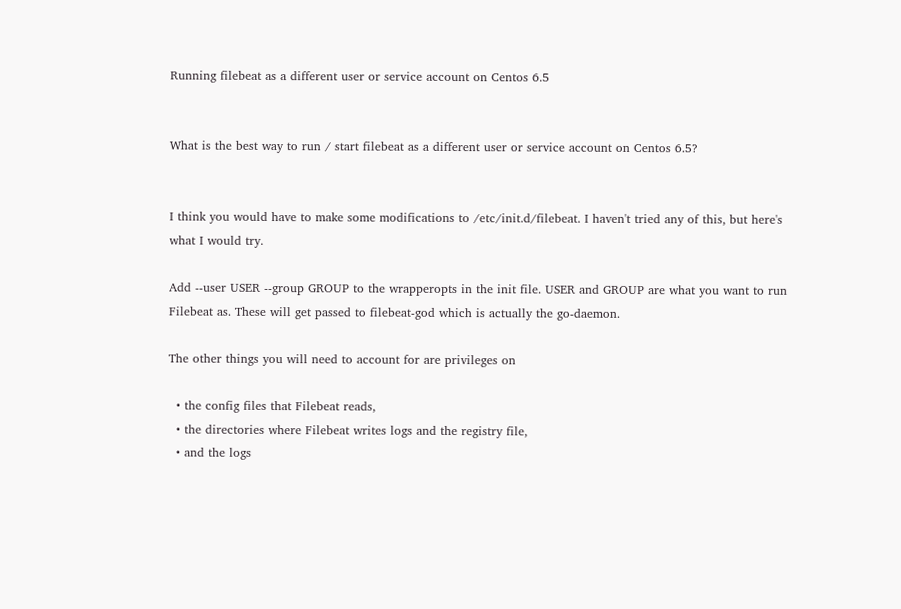Running filebeat as a different user or service account on Centos 6.5


What is the best way to run / start filebeat as a different user or service account on Centos 6.5?


I think you would have to make some modifications to /etc/init.d/filebeat. I haven't tried any of this, but here's what I would try.

Add --user USER --group GROUP to the wrapperopts in the init file. USER and GROUP are what you want to run Filebeat as. These will get passed to filebeat-god which is actually the go-daemon.

The other things you will need to account for are privileges on

  • the config files that Filebeat reads,
  • the directories where Filebeat writes logs and the registry file,
  • and the logs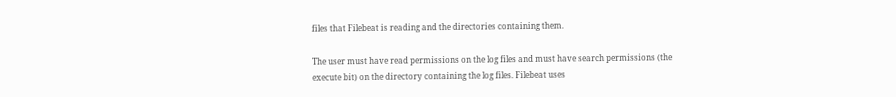files that Filebeat is reading and the directories containing them.

The user must have read permissions on the log files and must have search permissions (the execute bit) on the directory containing the log files. Filebeat uses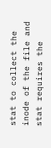stat to collect the inode of the file and stat requires the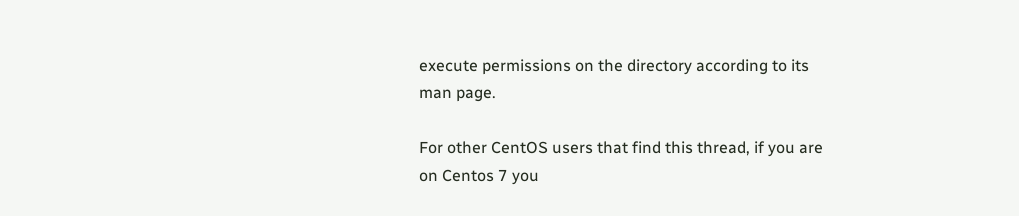execute permissions on the directory according to its man page.

For other CentOS users that find this thread, if you are on Centos 7 you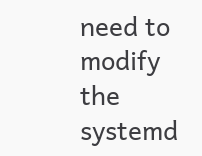need to modify the systemd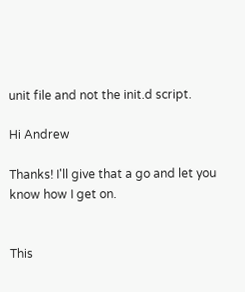unit file and not the init.d script.

Hi Andrew

Thanks! I'll give that a go and let you know how I get on.


This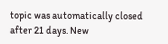topic was automatically closed after 21 days. New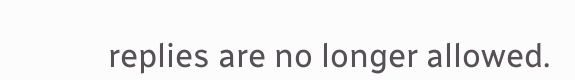replies are no longer allowed.